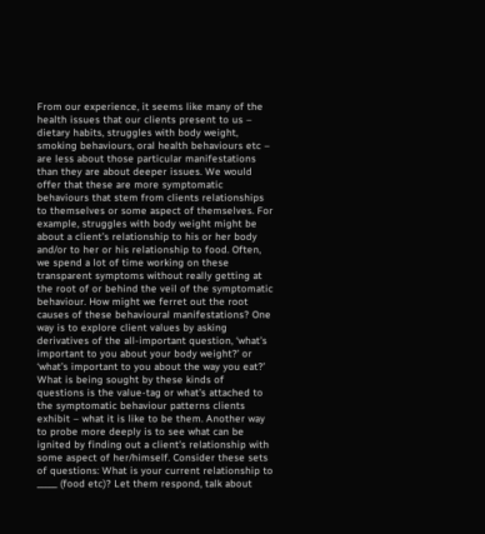From our experience, it seems like many of the health issues that our clients present to us – dietary habits, struggles with body weight, smoking behaviours, oral health behaviours etc – are less about those particular manifestations than they are about deeper issues. We would offer that these are more symptomatic behaviours that stem from clients relationships to themselves or some aspect of themselves. For example, struggles with body weight might be about a client’s relationship to his or her body and/or to her or his relationship to food. Often, we spend a lot of time working on these transparent symptoms without really getting at the root of or behind the veil of the symptomatic behaviour. How might we ferret out the root causes of these behavioural manifestations? One way is to explore client values by asking derivatives of the all-important question, ‘what’s important to you about your body weight?’ or ‘what’s important to you about the way you eat?’ What is being sought by these kinds of questions is the value-tag or what’s attached to the symptomatic behaviour patterns clients exhibit – what it is like to be them. Another way to probe more deeply is to see what can be ignited by finding out a client’s relationship with some aspect of her/himself. Consider these sets of questions: What is your current relationship to _____ (food etc)? Let them respond, talk about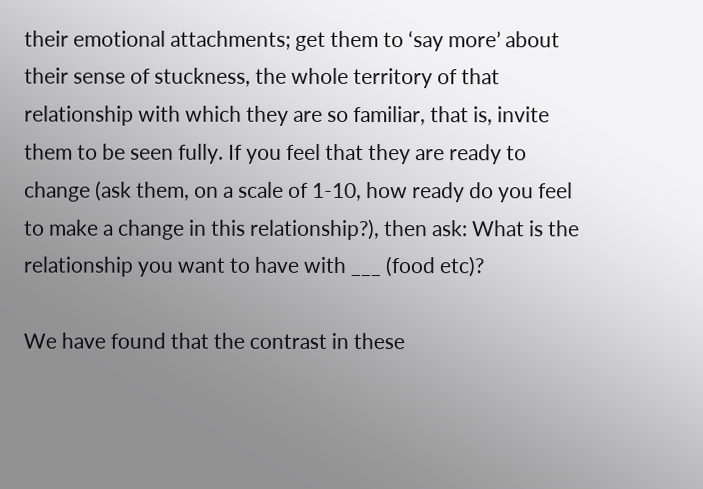their emotional attachments; get them to ‘say more’ about their sense of stuckness, the whole territory of that relationship with which they are so familiar, that is, invite them to be seen fully. If you feel that they are ready to change (ask them, on a scale of 1-10, how ready do you feel to make a change in this relationship?), then ask: What is the relationship you want to have with ___ (food etc)?

We have found that the contrast in these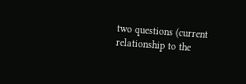two questions (current relationship to the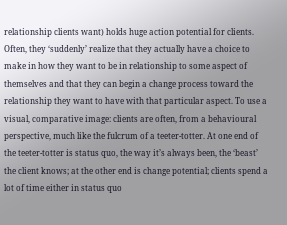relationship clients want) holds huge action potential for clients. Often, they ‘suddenly’ realize that they actually have a choice to make in how they want to be in relationship to some aspect of themselves and that they can begin a change process toward the relationship they want to have with that particular aspect. To use a visual, comparative image: clients are often, from a behavioural perspective, much like the fulcrum of a teeter-totter. At one end of the teeter-totter is status quo, the way it’s always been, the ‘beast’ the client knows; at the other end is change potential; clients spend a lot of time either in status quo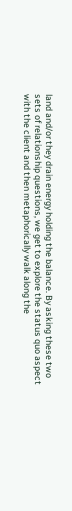land and/or they drain energy holding the balance. By asking these two sets of relationship questions, we get to explore the status quo aspect with the client and then metaphorically walk along the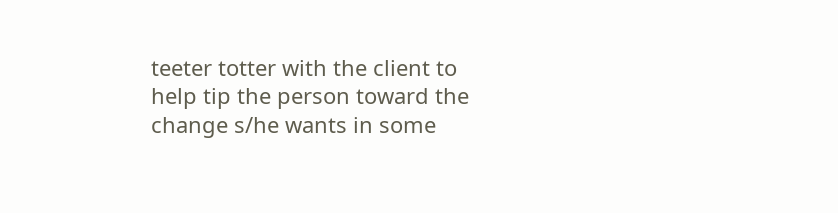teeter totter with the client to help tip the person toward the change s/he wants in some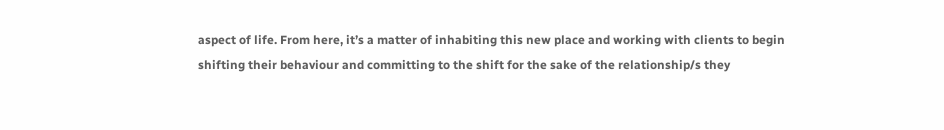aspect of life. From here, it’s a matter of inhabiting this new place and working with clients to begin shifting their behaviour and committing to the shift for the sake of the relationship/s they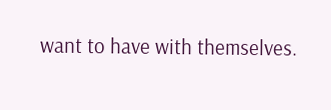want to have with themselves.